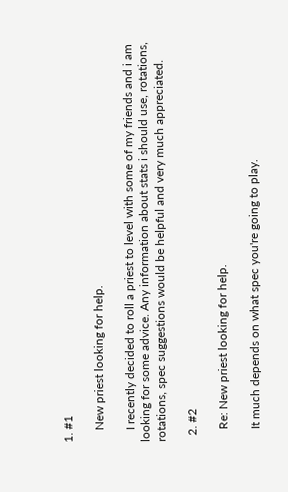1. #1

    New priest looking for help.

    I recently decided to roll a priest to level with some of my friends and i am looking for some advice. Any information about stats i should use, rotations, rotations, spec suggestions would be helpful and very much appreciated.

  2. #2

    Re: New priest looking for help.

    It much depends on what spec you're going to play.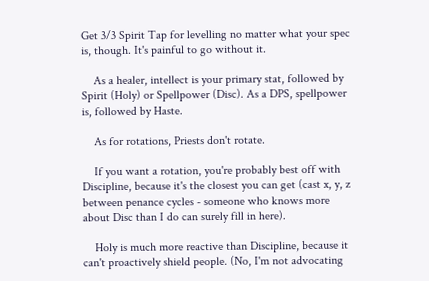Get 3/3 Spirit Tap for levelling no matter what your spec is, though. It's painful to go without it.

    As a healer, intellect is your primary stat, followed by Spirit (Holy) or Spellpower (Disc). As a DPS, spellpower is, followed by Haste.

    As for rotations, Priests don't rotate.

    If you want a rotation, you're probably best off with Discipline, because it's the closest you can get (cast x, y, z between penance cycles - someone who knows more about Disc than I do can surely fill in here).

    Holy is much more reactive than Discipline, because it can't proactively shield people. (No, I'm not advocating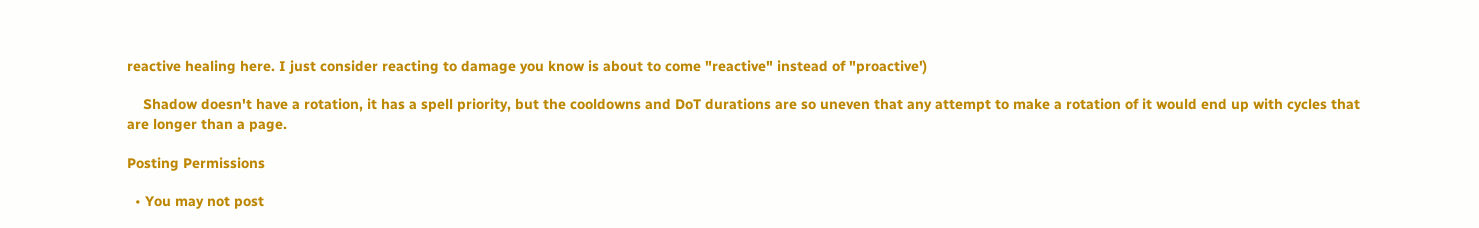reactive healing here. I just consider reacting to damage you know is about to come "reactive" instead of "proactive')

    Shadow doesn't have a rotation, it has a spell priority, but the cooldowns and DoT durations are so uneven that any attempt to make a rotation of it would end up with cycles that are longer than a page.

Posting Permissions

  • You may not post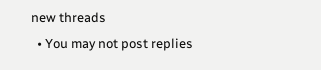new threads
  • You may not post replies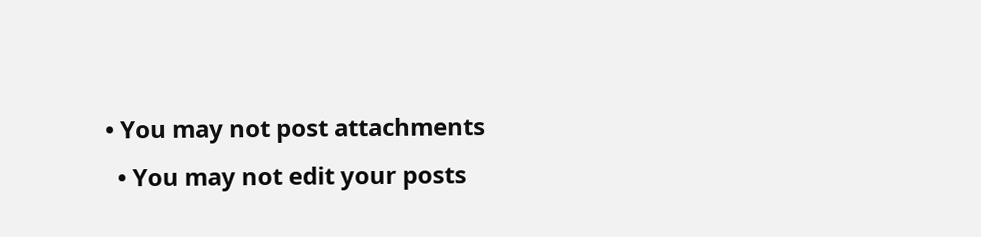• You may not post attachments
  • You may not edit your posts